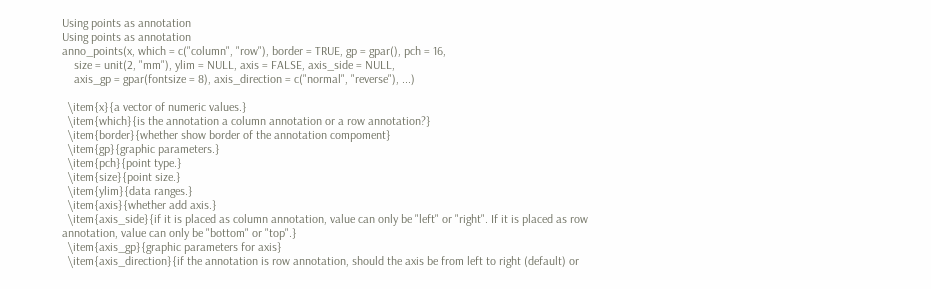Using points as annotation
Using points as annotation
anno_points(x, which = c("column", "row"), border = TRUE, gp = gpar(), pch = 16,
    size = unit(2, "mm"), ylim = NULL, axis = FALSE, axis_side = NULL,
    axis_gp = gpar(fontsize = 8), axis_direction = c("normal", "reverse"), ...)

  \item{x}{a vector of numeric values.}
  \item{which}{is the annotation a column annotation or a row annotation?}
  \item{border}{whether show border of the annotation compoment}
  \item{gp}{graphic parameters.}
  \item{pch}{point type.}
  \item{size}{point size.}
  \item{ylim}{data ranges.}
  \item{axis}{whether add axis.}
  \item{axis_side}{if it is placed as column annotation, value can only be "left" or "right". If it is placed as row annotation, value can only be "bottom" or "top".}
  \item{axis_gp}{graphic parameters for axis}
  \item{axis_direction}{if the annotation is row annotation, should the axis be from left to right (default) or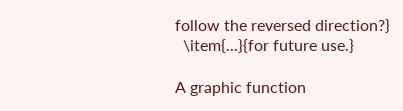follow the reversed direction?}
  \item{...}{for future use.}

A graphic function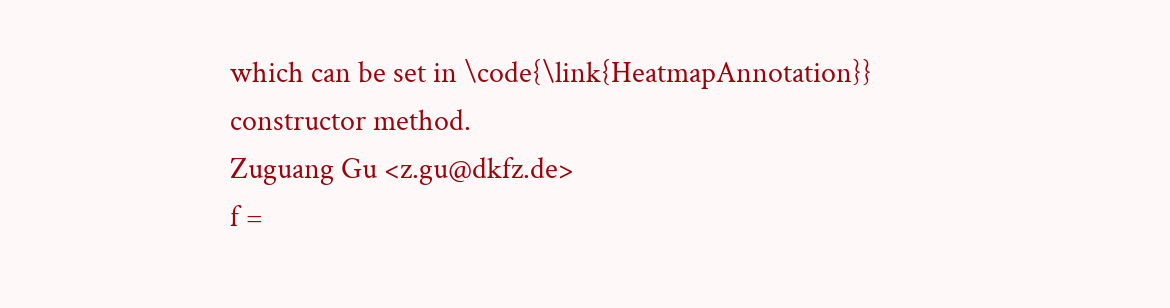which can be set in \code{\link{HeatmapAnnotation}} constructor method.
Zuguang Gu <z.gu@dkfz.de>
f =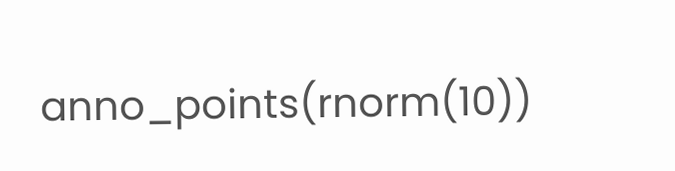anno_points(rnorm(10))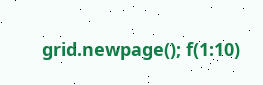grid.newpage(); f(1:10)